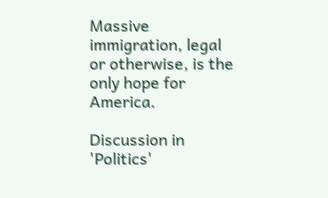Massive immigration, legal or otherwise, is the only hope for America.

Discussion in 'Politics'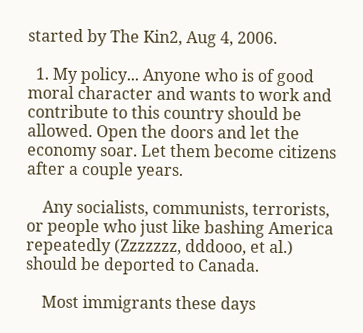started by The Kin2, Aug 4, 2006.

  1. My policy... Anyone who is of good moral character and wants to work and contribute to this country should be allowed. Open the doors and let the economy soar. Let them become citizens after a couple years.

    Any socialists, communists, terrorists, or people who just like bashing America repeatedly (Zzzzzzz, dddooo, et al.) should be deported to Canada.

    Most immigrants these days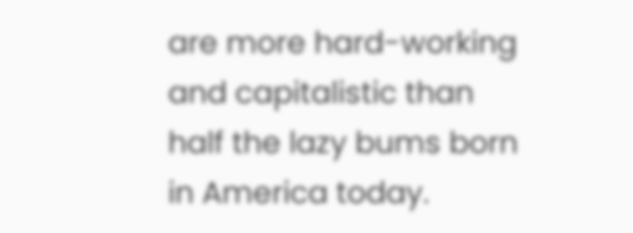are more hard-working and capitalistic than half the lazy bums born in America today.